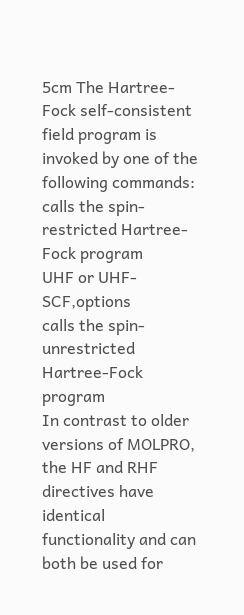5cm The Hartree-Fock self-consistent field program is invoked by one of the following commands:
calls the spin-restricted Hartree-Fock program
UHF or UHF-SCF,options
calls the spin-unrestricted Hartree-Fock program
In contrast to older versions of MOLPRO, the HF and RHF directives have identical functionality and can both be used for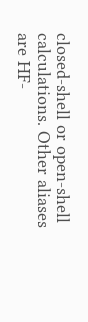closed-shell or open-shell calculations. Other aliases are HF-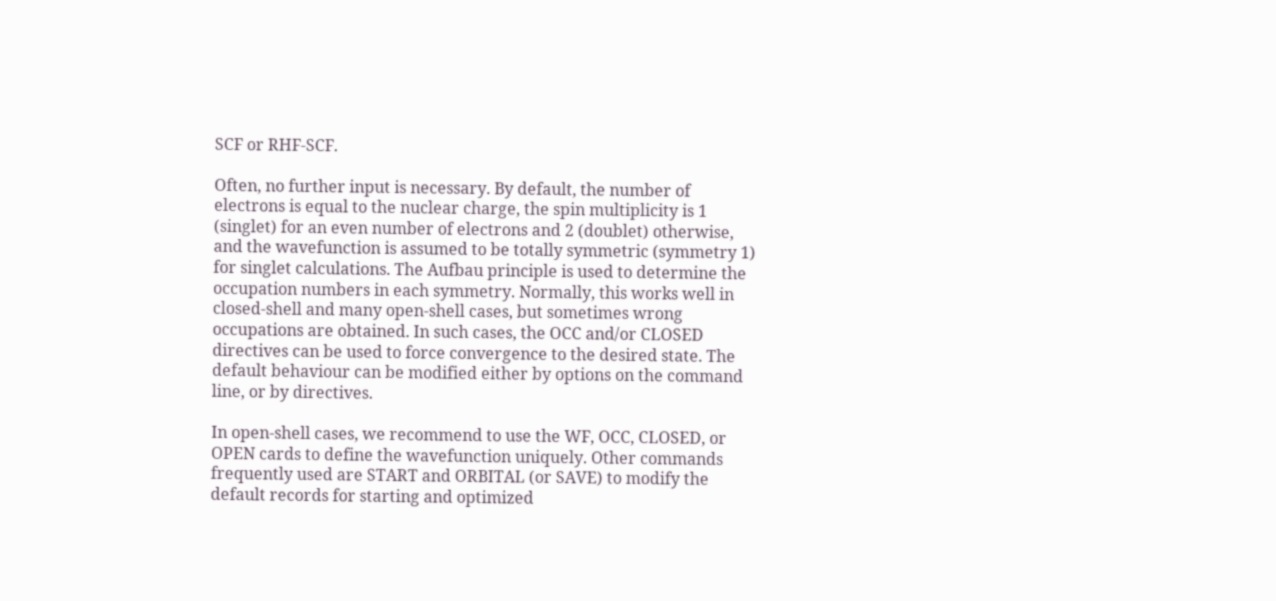SCF or RHF-SCF.

Often, no further input is necessary. By default, the number of electrons is equal to the nuclear charge, the spin multiplicity is 1 (singlet) for an even number of electrons and 2 (doublet) otherwise, and the wavefunction is assumed to be totally symmetric (symmetry 1) for singlet calculations. The Aufbau principle is used to determine the occupation numbers in each symmetry. Normally, this works well in closed-shell and many open-shell cases, but sometimes wrong occupations are obtained. In such cases, the OCC and/or CLOSED directives can be used to force convergence to the desired state. The default behaviour can be modified either by options on the command line, or by directives.

In open-shell cases, we recommend to use the WF, OCC, CLOSED, or OPEN cards to define the wavefunction uniquely. Other commands frequently used are START and ORBITAL (or SAVE) to modify the default records for starting and optimized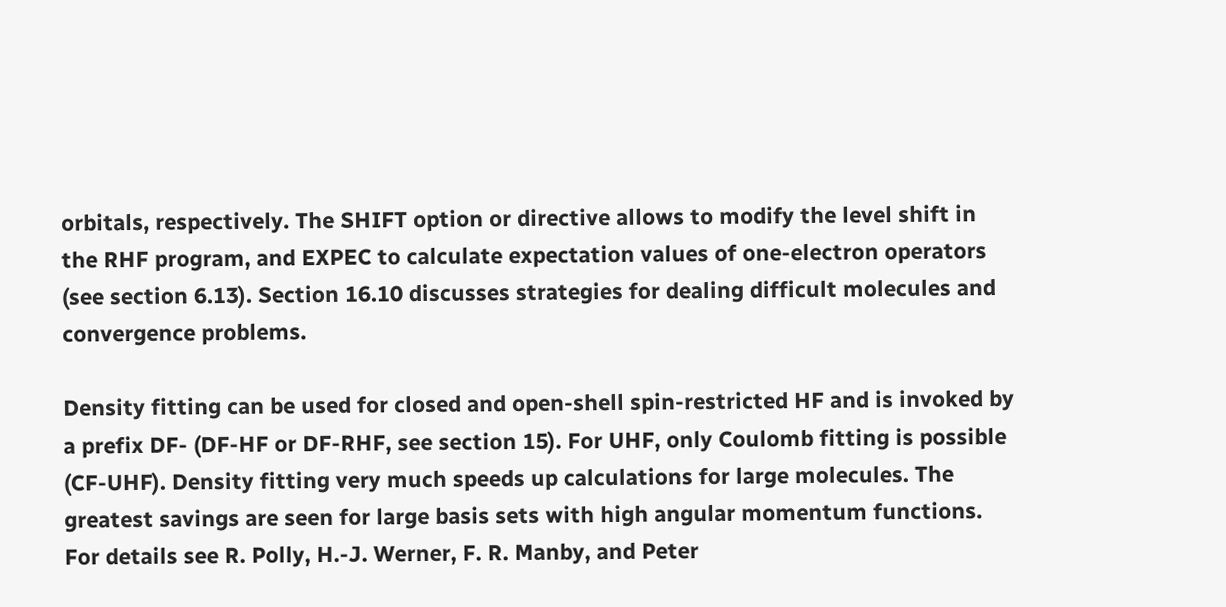orbitals, respectively. The SHIFT option or directive allows to modify the level shift in the RHF program, and EXPEC to calculate expectation values of one-electron operators (see section 6.13). Section 16.10 discusses strategies for dealing difficult molecules and convergence problems.

Density fitting can be used for closed and open-shell spin-restricted HF and is invoked by a prefix DF- (DF-HF or DF-RHF, see section 15). For UHF, only Coulomb fitting is possible (CF-UHF). Density fitting very much speeds up calculations for large molecules. The greatest savings are seen for large basis sets with high angular momentum functions. For details see R. Polly, H.-J. Werner, F. R. Manby, and Peter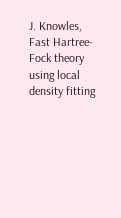J. Knowles, Fast Hartree-Fock theory using local density fitting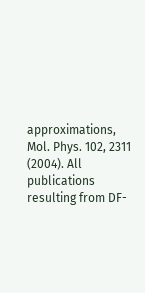approximations, Mol. Phys. 102, 2311 (2004). All publications resulting from DF-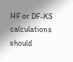HF or DF-KS calculations should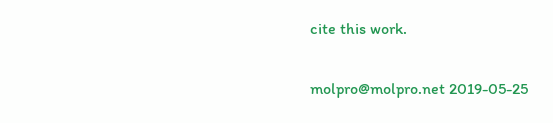cite this work.

molpro@molpro.net 2019-05-25